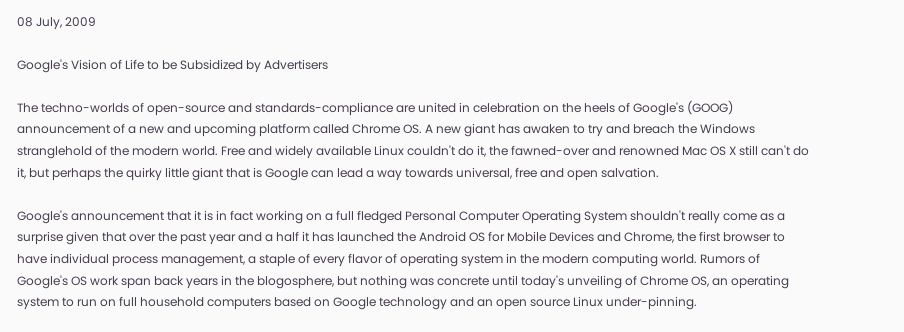08 July, 2009

Google's Vision of Life to be Subsidized by Advertisers

The techno-worlds of open-source and standards-compliance are united in celebration on the heels of Google's (GOOG) announcement of a new and upcoming platform called Chrome OS. A new giant has awaken to try and breach the Windows stranglehold of the modern world. Free and widely available Linux couldn't do it, the fawned-over and renowned Mac OS X still can't do it, but perhaps the quirky little giant that is Google can lead a way towards universal, free and open salvation.

Google's announcement that it is in fact working on a full fledged Personal Computer Operating System shouldn't really come as a surprise given that over the past year and a half it has launched the Android OS for Mobile Devices and Chrome, the first browser to have individual process management, a staple of every flavor of operating system in the modern computing world. Rumors of Google's OS work span back years in the blogosphere, but nothing was concrete until today's unveiling of Chrome OS, an operating system to run on full household computers based on Google technology and an open source Linux under-pinning.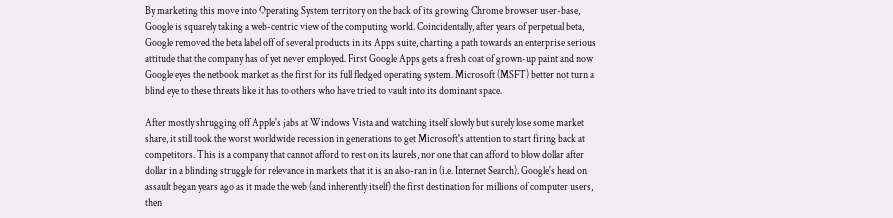By marketing this move into Operating System territory on the back of its growing Chrome browser user-base, Google is squarely taking a web-centric view of the computing world. Coincidentally, after years of perpetual beta, Google removed the beta label off of several products in its Apps suite, charting a path towards an enterprise serious attitude that the company has of yet never employed. First Google Apps gets a fresh coat of grown-up paint and now Google eyes the netbook market as the first for its full fledged operating system. Microsoft (MSFT) better not turn a blind eye to these threats like it has to others who have tried to vault into its dominant space.

After mostly shrugging off Apple's jabs at Windows Vista and watching itself slowly but surely lose some market share, it still took the worst worldwide recession in generations to get Microsoft's attention to start firing back at competitors. This is a company that cannot afford to rest on its laurels, nor one that can afford to blow dollar after dollar in a blinding struggle for relevance in markets that it is an also-ran in (i.e. Internet Search). Google's head on assault began years ago as it made the web (and inherently itself) the first destination for millions of computer users, then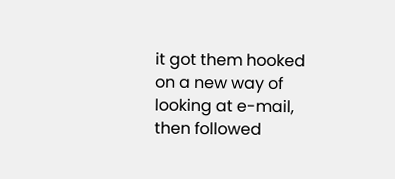it got them hooked on a new way of looking at e-mail, then followed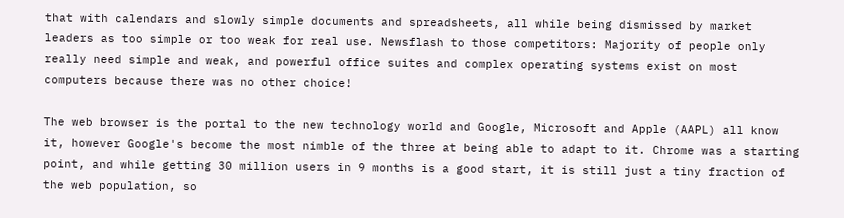that with calendars and slowly simple documents and spreadsheets, all while being dismissed by market leaders as too simple or too weak for real use. Newsflash to those competitors: Majority of people only really need simple and weak, and powerful office suites and complex operating systems exist on most computers because there was no other choice!

The web browser is the portal to the new technology world and Google, Microsoft and Apple (AAPL) all know it, however Google's become the most nimble of the three at being able to adapt to it. Chrome was a starting point, and while getting 30 million users in 9 months is a good start, it is still just a tiny fraction of the web population, so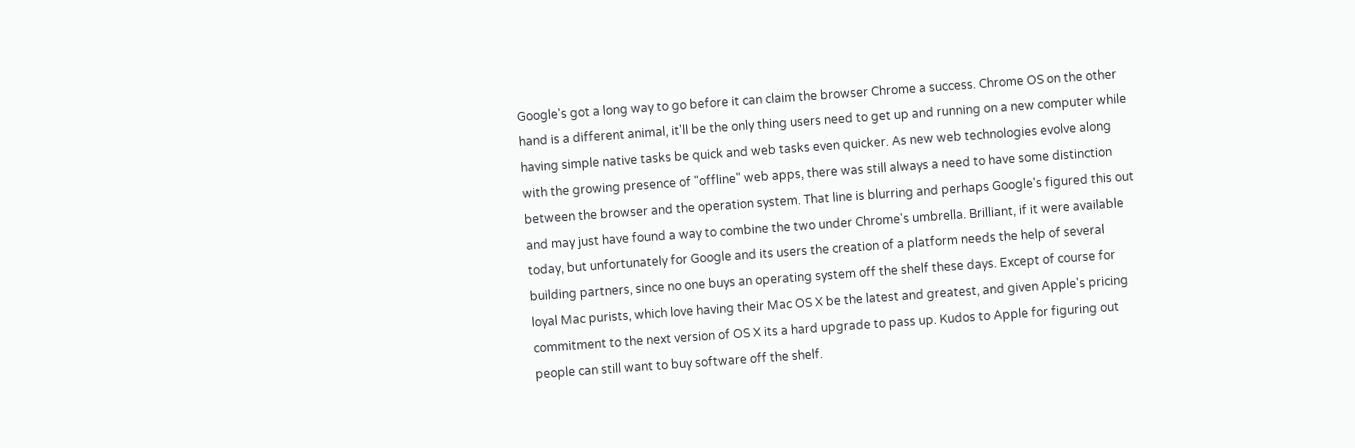Google's got a long way to go before it can claim the browser Chrome a success. Chrome OS on the other hand is a different animal, it'll be the only thing users need to get up and running on a new computer while having simple native tasks be quick and web tasks even quicker. As new web technologies evolve along with the growing presence of "offline" web apps, there was still always a need to have some distinction between the browser and the operation system. That line is blurring and perhaps Google's figured this out and may just have found a way to combine the two under Chrome's umbrella. Brilliant, if it were available today, but unfortunately for Google and its users the creation of a platform needs the help of several building partners, since no one buys an operating system off the shelf these days. Except of course for loyal Mac purists, which love having their Mac OS X be the latest and greatest, and given Apple's pricing commitment to the next version of OS X its a hard upgrade to pass up. Kudos to Apple for figuring out people can still want to buy software off the shelf.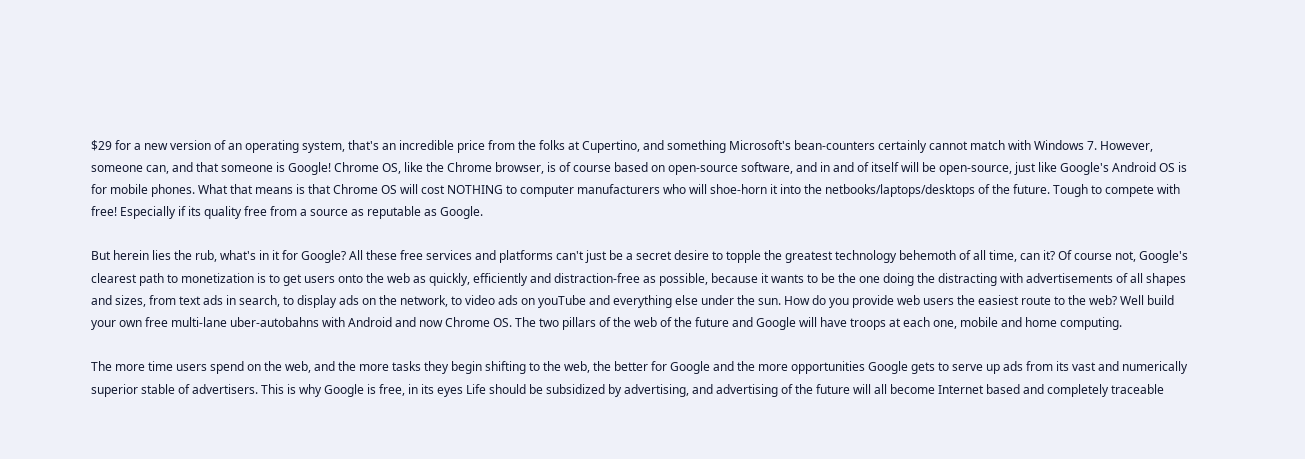$29 for a new version of an operating system, that's an incredible price from the folks at Cupertino, and something Microsoft's bean-counters certainly cannot match with Windows 7. However, someone can, and that someone is Google! Chrome OS, like the Chrome browser, is of course based on open-source software, and in and of itself will be open-source, just like Google's Android OS is for mobile phones. What that means is that Chrome OS will cost NOTHING to computer manufacturers who will shoe-horn it into the netbooks/laptops/desktops of the future. Tough to compete with free! Especially if its quality free from a source as reputable as Google.

But herein lies the rub, what's in it for Google? All these free services and platforms can't just be a secret desire to topple the greatest technology behemoth of all time, can it? Of course not, Google's clearest path to monetization is to get users onto the web as quickly, efficiently and distraction-free as possible, because it wants to be the one doing the distracting with advertisements of all shapes and sizes, from text ads in search, to display ads on the network, to video ads on youTube and everything else under the sun. How do you provide web users the easiest route to the web? Well build your own free multi-lane uber-autobahns with Android and now Chrome OS. The two pillars of the web of the future and Google will have troops at each one, mobile and home computing.

The more time users spend on the web, and the more tasks they begin shifting to the web, the better for Google and the more opportunities Google gets to serve up ads from its vast and numerically superior stable of advertisers. This is why Google is free, in its eyes Life should be subsidized by advertising, and advertising of the future will all become Internet based and completely traceable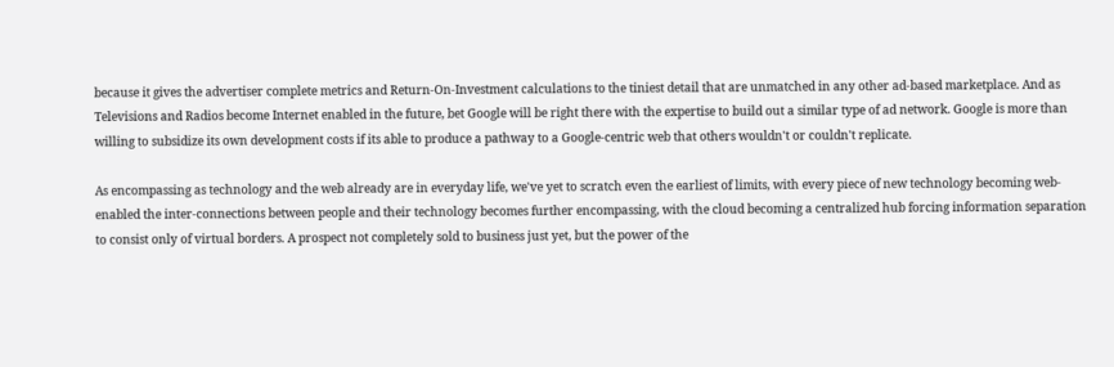because it gives the advertiser complete metrics and Return-On-Investment calculations to the tiniest detail that are unmatched in any other ad-based marketplace. And as Televisions and Radios become Internet enabled in the future, bet Google will be right there with the expertise to build out a similar type of ad network. Google is more than willing to subsidize its own development costs if its able to produce a pathway to a Google-centric web that others wouldn't or couldn't replicate.

As encompassing as technology and the web already are in everyday life, we've yet to scratch even the earliest of limits, with every piece of new technology becoming web-enabled the inter-connections between people and their technology becomes further encompassing, with the cloud becoming a centralized hub forcing information separation to consist only of virtual borders. A prospect not completely sold to business just yet, but the power of the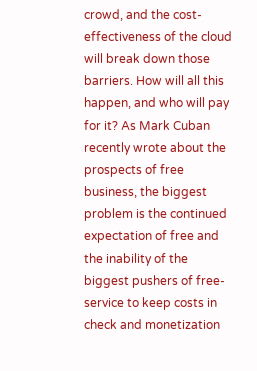crowd, and the cost-effectiveness of the cloud will break down those barriers. How will all this happen, and who will pay for it? As Mark Cuban recently wrote about the prospects of free business, the biggest problem is the continued expectation of free and the inability of the biggest pushers of free-service to keep costs in check and monetization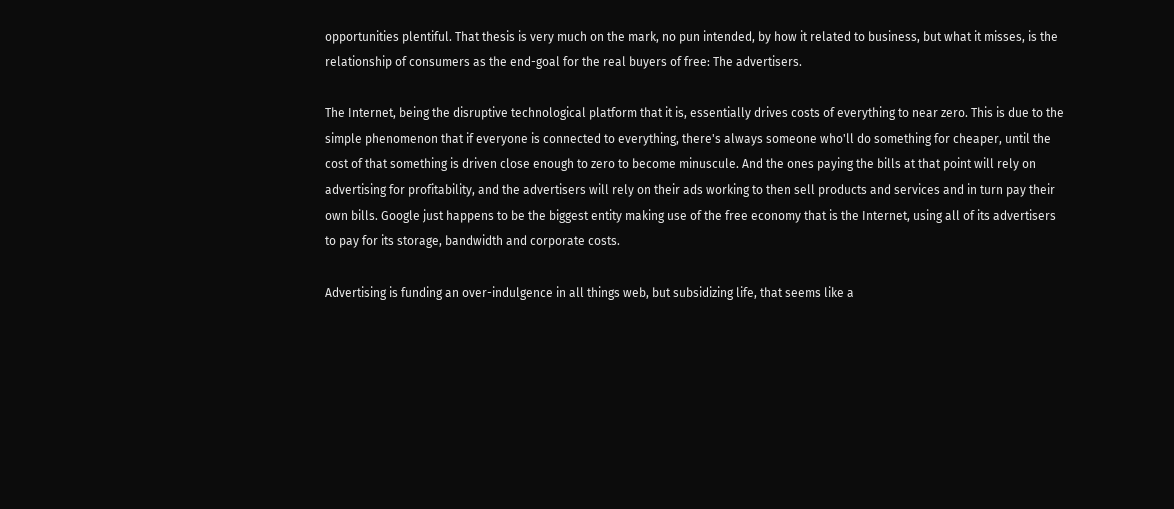opportunities plentiful. That thesis is very much on the mark, no pun intended, by how it related to business, but what it misses, is the relationship of consumers as the end-goal for the real buyers of free: The advertisers.

The Internet, being the disruptive technological platform that it is, essentially drives costs of everything to near zero. This is due to the simple phenomenon that if everyone is connected to everything, there's always someone who'll do something for cheaper, until the cost of that something is driven close enough to zero to become minuscule. And the ones paying the bills at that point will rely on advertising for profitability, and the advertisers will rely on their ads working to then sell products and services and in turn pay their own bills. Google just happens to be the biggest entity making use of the free economy that is the Internet, using all of its advertisers to pay for its storage, bandwidth and corporate costs.

Advertising is funding an over-indulgence in all things web, but subsidizing life, that seems like a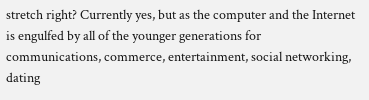stretch right? Currently yes, but as the computer and the Internet is engulfed by all of the younger generations for communications, commerce, entertainment, social networking, dating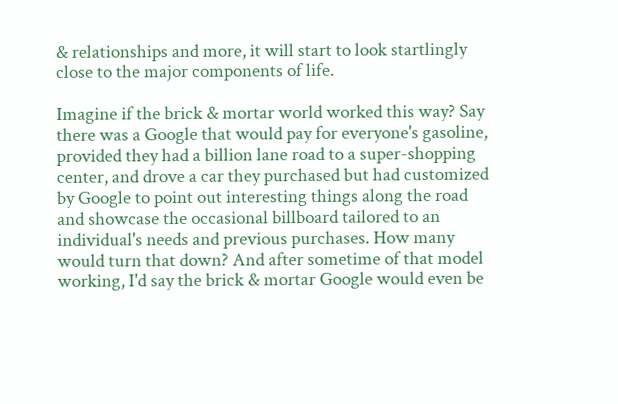& relationships and more, it will start to look startlingly close to the major components of life.

Imagine if the brick & mortar world worked this way? Say there was a Google that would pay for everyone's gasoline, provided they had a billion lane road to a super-shopping center, and drove a car they purchased but had customized by Google to point out interesting things along the road and showcase the occasional billboard tailored to an individual's needs and previous purchases. How many would turn that down? And after sometime of that model working, I'd say the brick & mortar Google would even be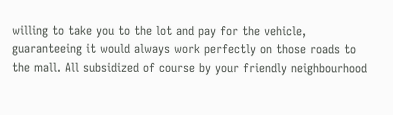willing to take you to the lot and pay for the vehicle, guaranteeing it would always work perfectly on those roads to the mall. All subsidized of course by your friendly neighbourhood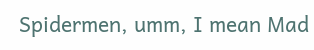Spidermen, umm, I mean Mad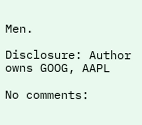Men.

Disclosure: Author owns GOOG, AAPL

No comments: